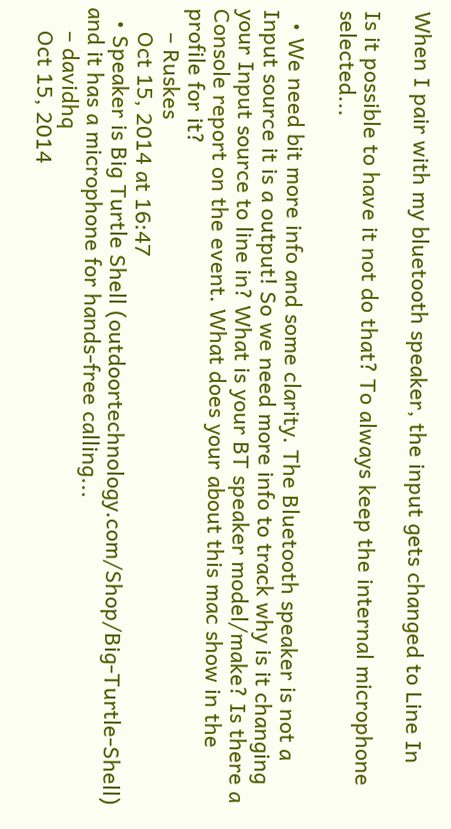When I pair with my bluetooth speaker, the input gets changed to Line In

Is it possible to have it not do that? To always keep the internal microphone selected...

  • We need bit more info and some clarity. The Bluetooth speaker is not a Input source it is a output! So we need more info to track why is it changing your Input source to line in? What is your BT speaker model/make? Is there a Console report on the event. What does your about this mac show in the profile for it?
    – Ruskes
    Oct 15, 2014 at 16:47
  • Speaker is Big Turtle Shell (outdoortechnology.com/Shop/Big-Turtle-Shell) and it has a microphone for hands-free calling...
    – davidhq
    Oct 15, 2014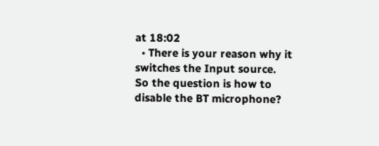at 18:02
  • There is your reason why it switches the Input source. So the question is how to disable the BT microphone?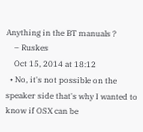Anything in the BT manuals ?
    – Ruskes
    Oct 15, 2014 at 18:12
  • No, it's not possible on the speaker side that's why I wanted to know if OSX can be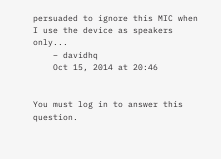persuaded to ignore this MIC when I use the device as speakers only...
    – davidhq
    Oct 15, 2014 at 20:46


You must log in to answer this question.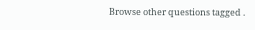Browse other questions tagged .